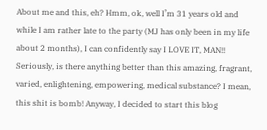About me and this, eh? Hmm, ok, well I’m 31 years old and while I am rather late to the party (MJ has only been in my life about 2 months), I can confidently say I LOVE IT, MAN!! Seriously, is there anything better than this amazing, fragrant, varied, enlightening, empowering, medical substance? I mean, this shit is bomb! Anyway, I decided to start this blog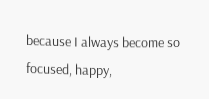because I always become so focused, happy,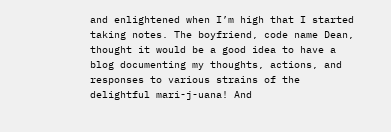and enlightened when I’m high that I started taking notes. The boyfriend, code name Dean, thought it would be a good idea to have a blog documenting my thoughts, actions, and responses to various strains of the delightful mari-j-uana! And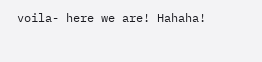voila- here we are! Hahaha!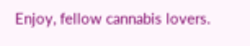Enjoy, fellow cannabis lovers.